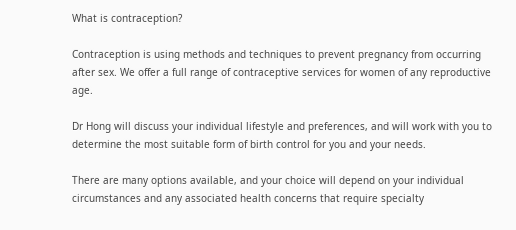What is contraception?

Contraception is using methods and techniques to prevent pregnancy from occurring after sex. We offer a full range of contraceptive services for women of any reproductive age.

Dr Hong will discuss your individual lifestyle and preferences, and will work with you to determine the most suitable form of birth control for you and your needs.

There are many options available, and your choice will depend on your individual circumstances and any associated health concerns that require specialty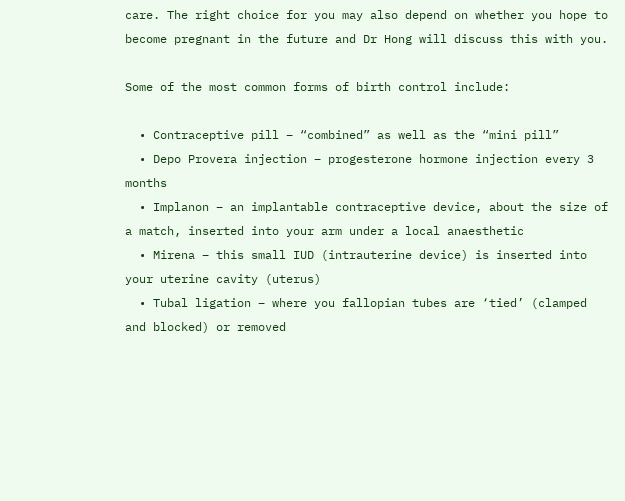care. The right choice for you may also depend on whether you hope to become pregnant in the future and Dr Hong will discuss this with you.

Some of the most common forms of birth control include:

  • Contraceptive pill – “combined” as well as the “mini pill”
  • Depo Provera injection – progesterone hormone injection every 3 months
  • Implanon – an implantable contraceptive device, about the size of a match, inserted into your arm under a local anaesthetic
  • Mirena – this small IUD (intrauterine device) is inserted into your uterine cavity (uterus)
  • Tubal ligation – where you fallopian tubes are ‘tied’ (clamped and blocked) or removed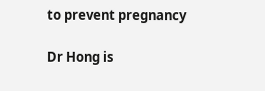to prevent pregnancy

Dr Hong is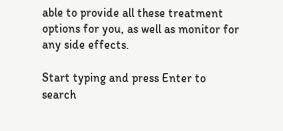able to provide all these treatment options for you, as well as monitor for any side effects.

Start typing and press Enter to search